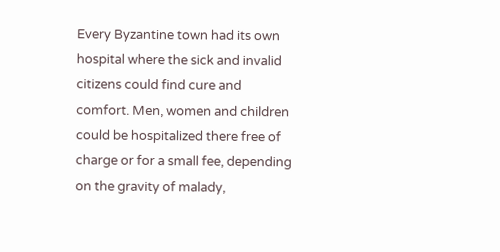Every Byzantine town had its own hospital where the sick and invalid citizens could find cure and comfort. Men, women and children could be hospitalized there free of charge or for a small fee, depending on the gravity of malady,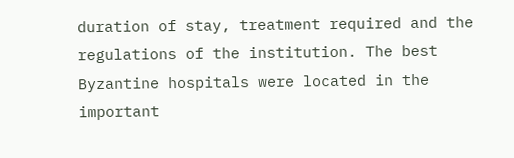duration of stay, treatment required and the regulations of the institution. The best Byzantine hospitals were located in the important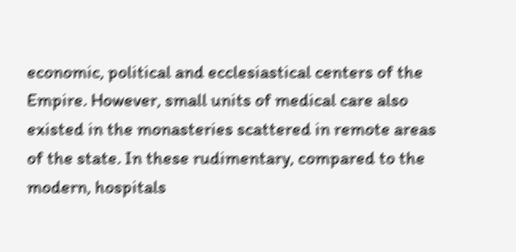economic, political and ecclesiastical centers of the Empire. However, small units of medical care also existed in the monasteries scattered in remote areas of the state. In these rudimentary, compared to the modern, hospitals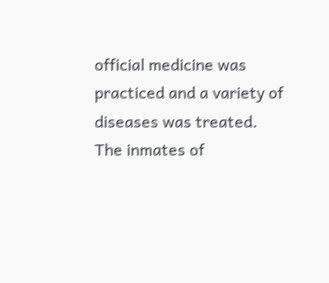official medicine was practiced and a variety of diseases was treated. The inmates of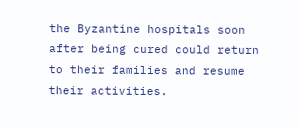the Byzantine hospitals soon after being cured could return to their families and resume their activities.